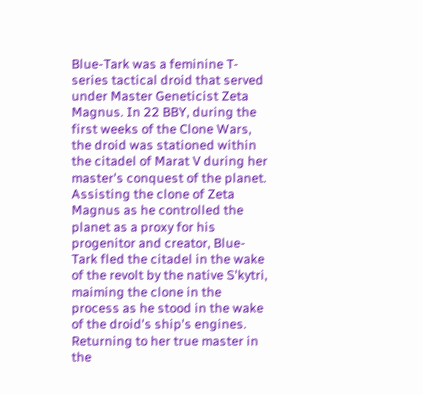Blue-Tark was a feminine T-series tactical droid that served under Master Geneticist Zeta Magnus. In 22 BBY, during the first weeks of the Clone Wars, the droid was stationed within the citadel of Marat V during her master's conquest of the planet. Assisting the clone of Zeta Magnus as he controlled the planet as a proxy for his progenitor and creator, Blue-Tark fled the citadel in the wake of the revolt by the native S'kytri, maiming the clone in the process as he stood in the wake of the droid's ship's engines. Returning to her true master in the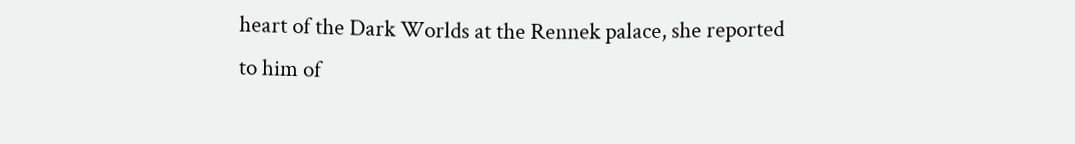heart of the Dark Worlds at the Rennek palace, she reported to him of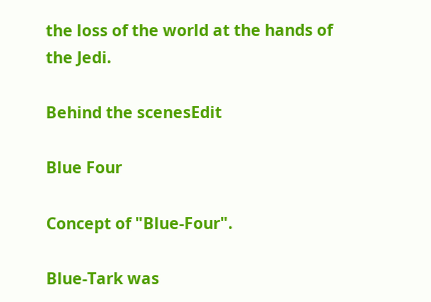the loss of the world at the hands of the Jedi.

Behind the scenesEdit

Blue Four

Concept of "Blue-Four".

Blue-Tark was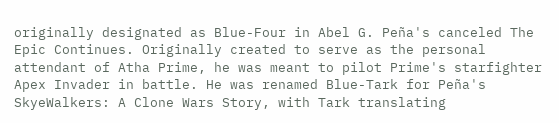originally designated as Blue-Four in Abel G. Peña's canceled The Epic Continues. Originally created to serve as the personal attendant of Atha Prime, he was meant to pilot Prime's starfighter Apex Invader in battle. He was renamed Blue-Tark for Peña's SkyeWalkers: A Clone Wars Story, with Tark translating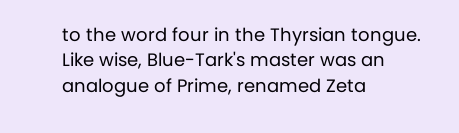to the word four in the Thyrsian tongue. Like wise, Blue-Tark's master was an analogue of Prime, renamed Zeta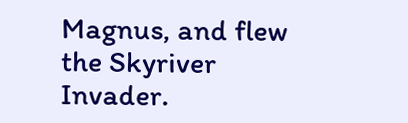Magnus, and flew the Skyriver Invader.